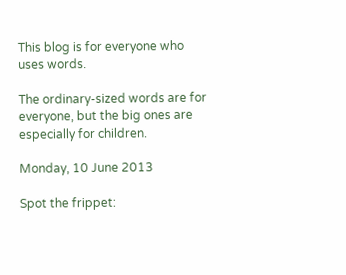This blog is for everyone who uses words.

The ordinary-sized words are for everyone, but the big ones are especially for children.

Monday, 10 June 2013

Spot the frippet: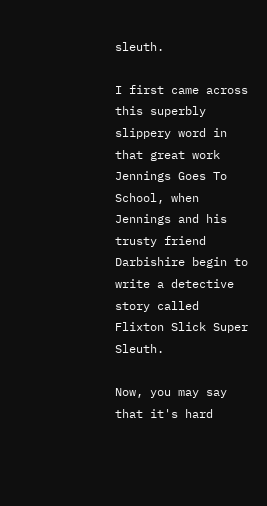sleuth.

I first came across this superbly slippery word in that great work Jennings Goes To School, when Jennings and his trusty friend Darbishire begin to write a detective story called Flixton Slick Super Sleuth.

Now, you may say that it's hard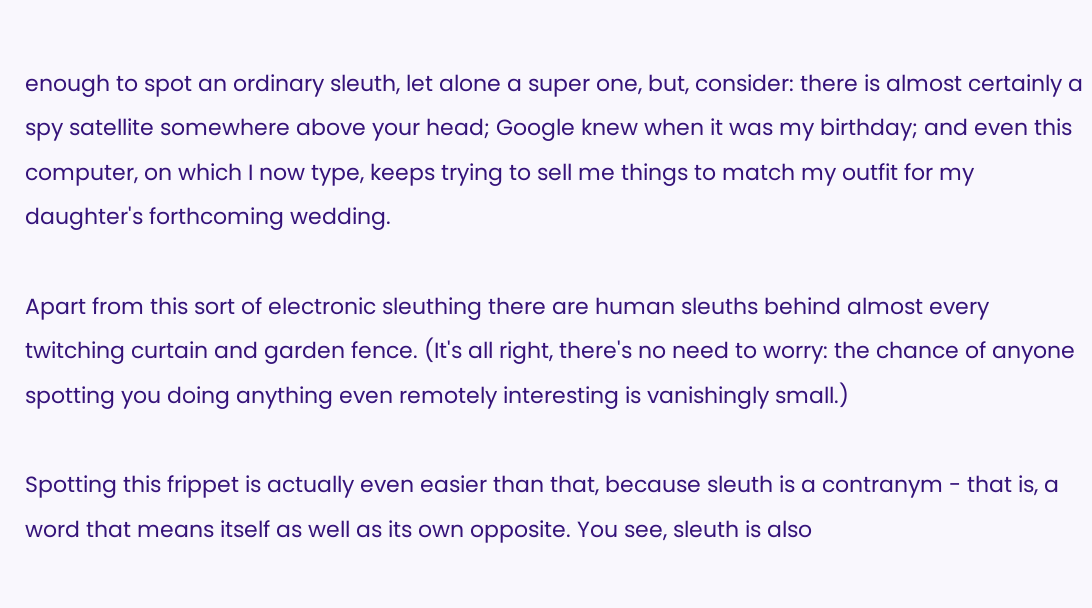enough to spot an ordinary sleuth, let alone a super one, but, consider: there is almost certainly a spy satellite somewhere above your head; Google knew when it was my birthday; and even this computer, on which I now type, keeps trying to sell me things to match my outfit for my daughter's forthcoming wedding.

Apart from this sort of electronic sleuthing there are human sleuths behind almost every twitching curtain and garden fence. (It's all right, there's no need to worry: the chance of anyone spotting you doing anything even remotely interesting is vanishingly small.)

Spotting this frippet is actually even easier than that, because sleuth is a contranym - that is, a word that means itself as well as its own opposite. You see, sleuth is also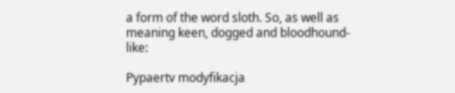a form of the word sloth. So, as well as meaning keen, dogged and bloodhound-like:

Pypaertv modyfikacja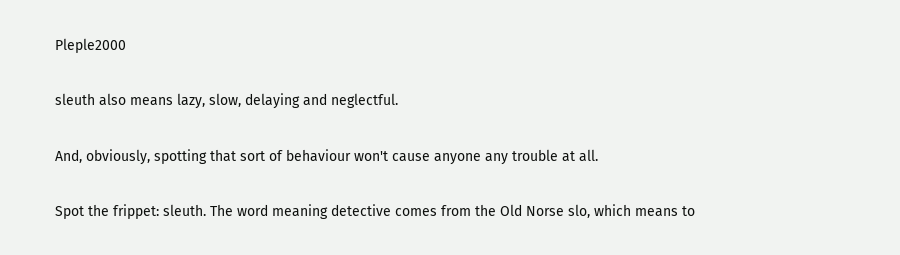Pleple2000

sleuth also means lazy, slow, delaying and neglectful.

And, obviously, spotting that sort of behaviour won't cause anyone any trouble at all.

Spot the frippet: sleuth. The word meaning detective comes from the Old Norse slo, which means to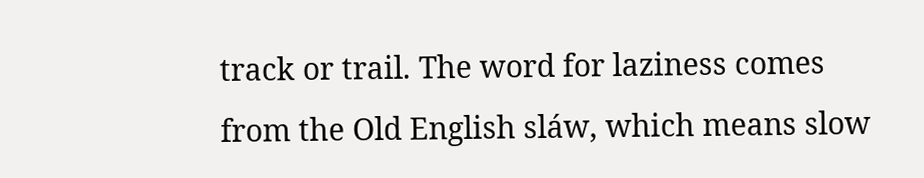track or trail. The word for laziness comes from the Old English sláw, which means slow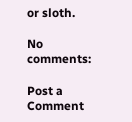or sloth.

No comments:

Post a Comment